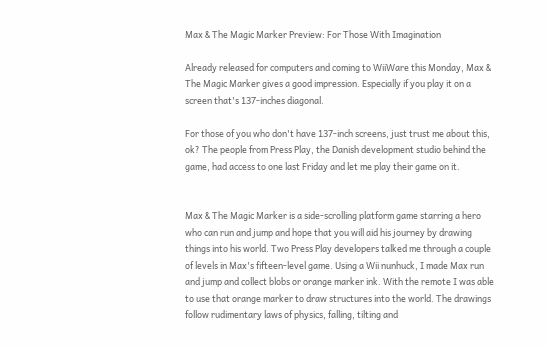Max & The Magic Marker Preview: For Those With Imagination

Already released for computers and coming to WiiWare this Monday, Max & The Magic Marker gives a good impression. Especially if you play it on a screen that's 137-inches diagonal.

For those of you who don't have 137-inch screens, just trust me about this, ok? The people from Press Play, the Danish development studio behind the game, had access to one last Friday and let me play their game on it.


Max & The Magic Marker is a side-scrolling platform game starring a hero who can run and jump and hope that you will aid his journey by drawing things into his world. Two Press Play developers talked me through a couple of levels in Max's fifteen-level game. Using a Wii nunhuck, I made Max run and jump and collect blobs or orange marker ink. With the remote I was able to use that orange marker to draw structures into the world. The drawings follow rudimentary laws of physics, falling, tilting and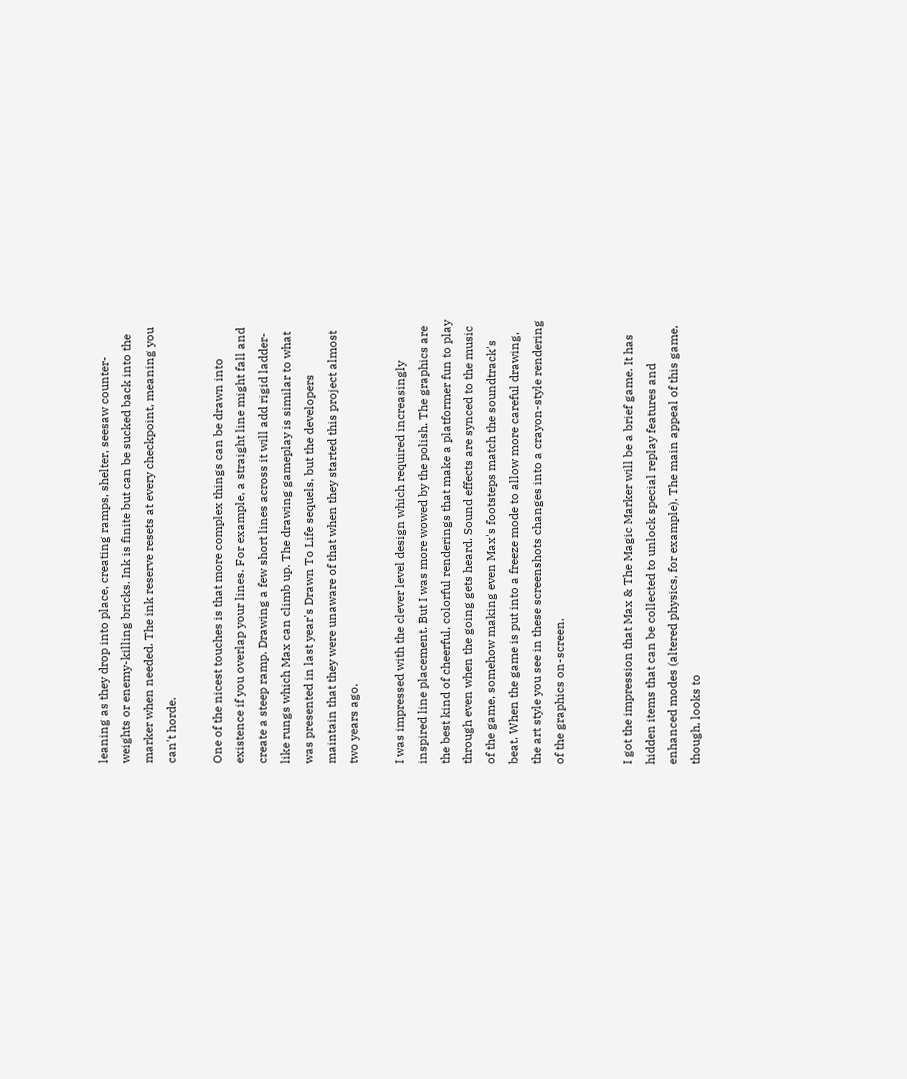leaning as they drop into place, creating ramps, shelter, seesaw counter-weights or enemy-killing bricks. Ink is finite but can be sucked back into the marker when needed. The ink reserve resets at every checkpoint, meaning you can't horde.

One of the nicest touches is that more complex things can be drawn into existence if you overlap your lines. For example, a straight line might fall and create a steep ramp. Drawing a few short lines across it will add rigid ladder-like rungs which Max can climb up. The drawing gameplay is similar to what was presented in last year's Drawn To Life sequels, but the developers maintain that they were unaware of that when they started this project almost two years ago.

I was impressed with the clever level design which required increasingly inspired line placement. But I was more wowed by the polish. The graphics are the best kind of cheerful, colorful renderings that make a platformer fun to play through even when the going gets heard. Sound effects are synced to the music of the game, somehow making even Max's footsteps match the soundtrack's beat. When the game is put into a freeze mode to allow more careful drawing, the art style you see in these screenshots changes into a crayon-style rendering of the graphics on-screen.


I got the impression that Max & The Magic Marker will be a brief game. It has hidden items that can be collected to unlock special replay features and enhanced modes (altered physics, for example). The main appeal of this game, though, looks to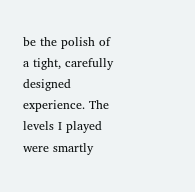be the polish of a tight, carefully designed experience. The levels I played were smartly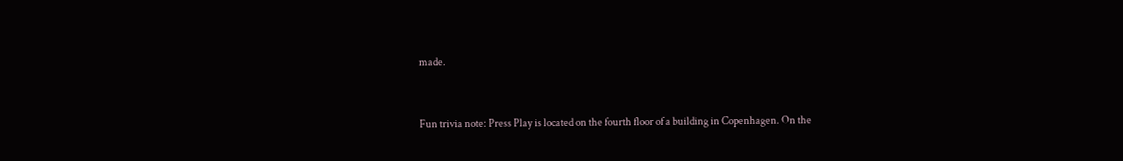made.


Fun trivia note: Press Play is located on the fourth floor of a building in Copenhagen. On the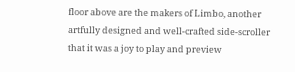floor above are the makers of Limbo, another artfully designed and well-crafted side-scroller that it was a joy to play and preview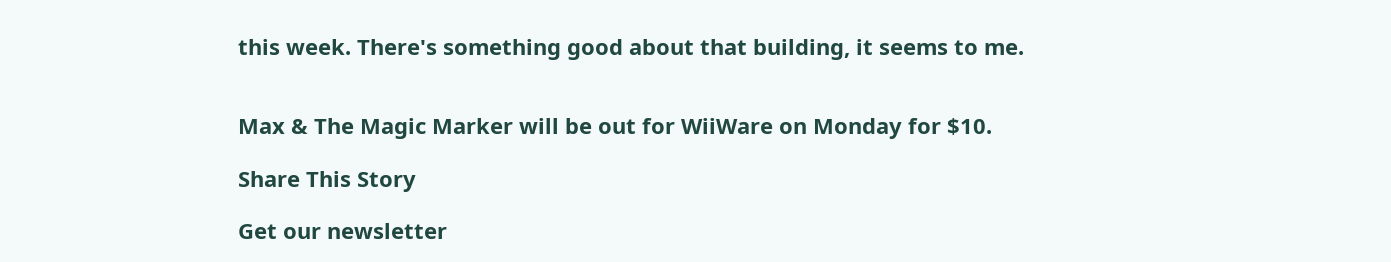this week. There's something good about that building, it seems to me.


Max & The Magic Marker will be out for WiiWare on Monday for $10.

Share This Story

Get our newsletter